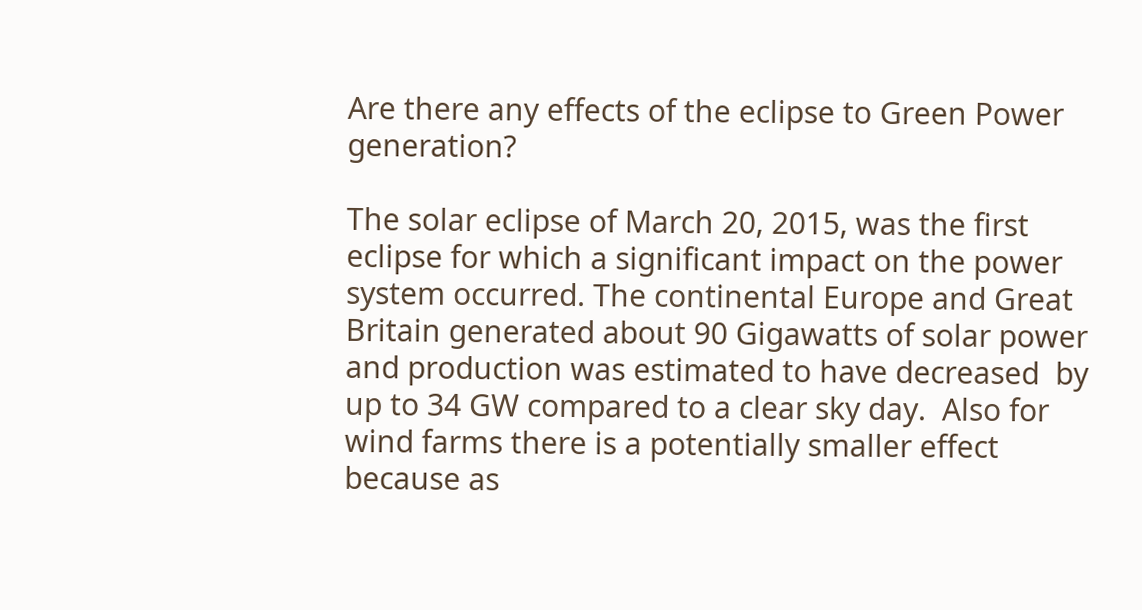Are there any effects of the eclipse to Green Power generation?

The solar eclipse of March 20, 2015, was the first eclipse for which a significant impact on the power system occurred. The continental Europe and Great Britain generated about 90 Gigawatts of solar power and production was estimated to have decreased  by up to 34 GW compared to a clear sky day.  Also for wind farms there is a potentially smaller effect because as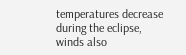temperatures decrease during the eclipse, winds also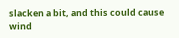slacken a bit, and this could cause wind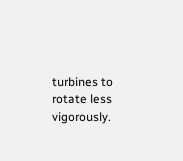turbines to rotate less vigorously.